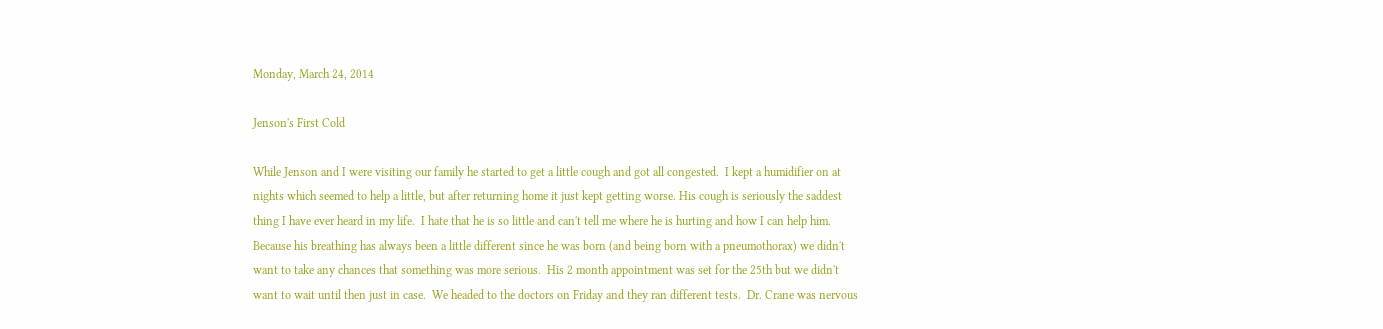Monday, March 24, 2014

Jenson's First Cold

While Jenson and I were visiting our family he started to get a little cough and got all congested.  I kept a humidifier on at nights which seemed to help a little, but after returning home it just kept getting worse. His cough is seriously the saddest thing I have ever heard in my life.  I hate that he is so little and can't tell me where he is hurting and how I can help him.  Because his breathing has always been a little different since he was born (and being born with a pneumothorax) we didn't want to take any chances that something was more serious.  His 2 month appointment was set for the 25th but we didn't want to wait until then just in case.  We headed to the doctors on Friday and they ran different tests.  Dr. Crane was nervous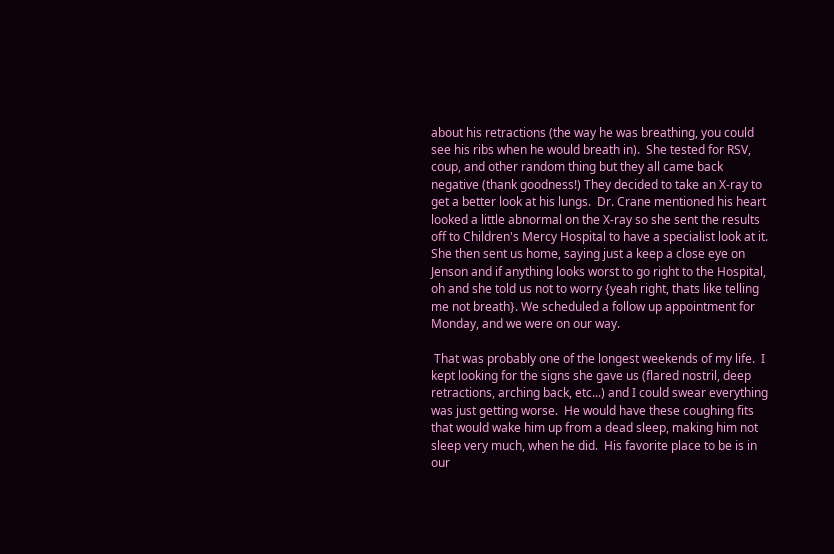about his retractions (the way he was breathing, you could see his ribs when he would breath in).  She tested for RSV, coup, and other random thing but they all came back negative (thank goodness!) They decided to take an X-ray to get a better look at his lungs.  Dr. Crane mentioned his heart looked a little abnormal on the X-ray so she sent the results off to Children's Mercy Hospital to have a specialist look at it.  She then sent us home, saying just a keep a close eye on Jenson and if anything looks worst to go right to the Hospital, oh and she told us not to worry {yeah right, thats like telling me not breath}. We scheduled a follow up appointment for Monday, and we were on our way.

 That was probably one of the longest weekends of my life.  I kept looking for the signs she gave us (flared nostril, deep retractions, arching back, etc...) and I could swear everything was just getting worse.  He would have these coughing fits that would wake him up from a dead sleep, making him not sleep very much, when he did.  His favorite place to be is in our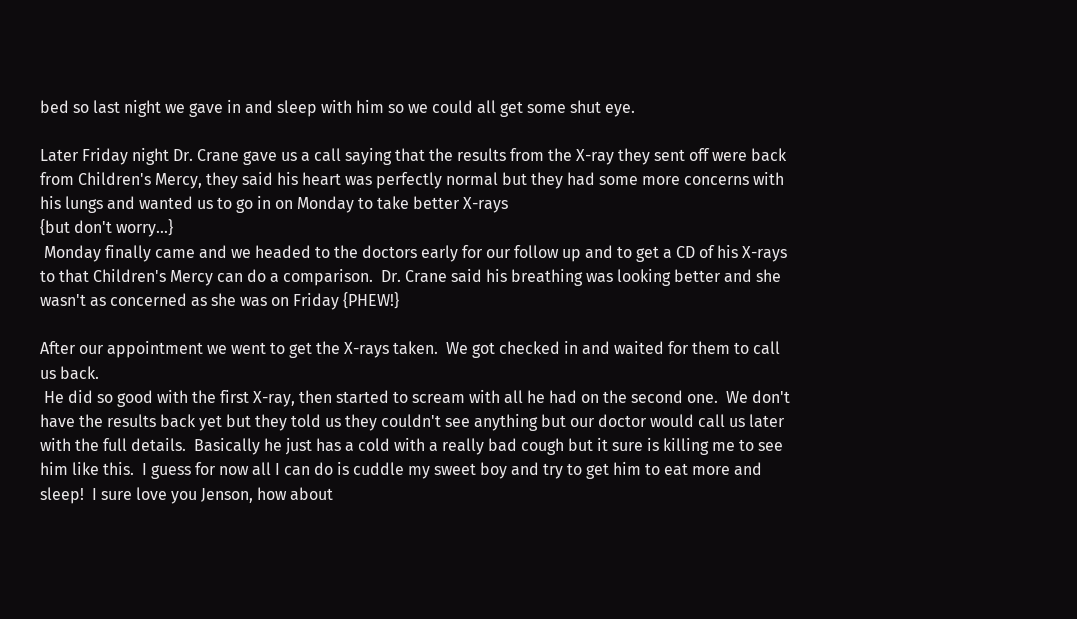bed so last night we gave in and sleep with him so we could all get some shut eye.

Later Friday night Dr. Crane gave us a call saying that the results from the X-ray they sent off were back from Children's Mercy, they said his heart was perfectly normal but they had some more concerns with his lungs and wanted us to go in on Monday to take better X-rays
{but don't worry...}
 Monday finally came and we headed to the doctors early for our follow up and to get a CD of his X-rays to that Children's Mercy can do a comparison.  Dr. Crane said his breathing was looking better and she wasn't as concerned as she was on Friday {PHEW!}

After our appointment we went to get the X-rays taken.  We got checked in and waited for them to call us back.
 He did so good with the first X-ray, then started to scream with all he had on the second one.  We don't have the results back yet but they told us they couldn't see anything but our doctor would call us later with the full details.  Basically he just has a cold with a really bad cough but it sure is killing me to see him like this.  I guess for now all I can do is cuddle my sweet boy and try to get him to eat more and sleep!  I sure love you Jenson, how about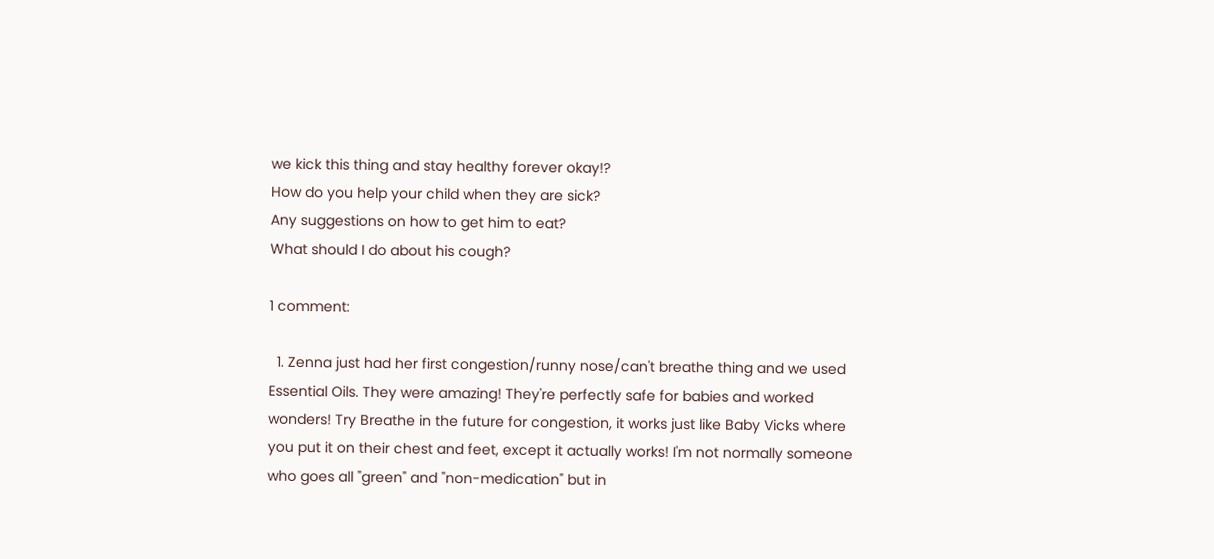we kick this thing and stay healthy forever okay!?
How do you help your child when they are sick?
Any suggestions on how to get him to eat?
What should I do about his cough?

1 comment:

  1. Zenna just had her first congestion/runny nose/can't breathe thing and we used Essential Oils. They were amazing! They're perfectly safe for babies and worked wonders! Try Breathe in the future for congestion, it works just like Baby Vicks where you put it on their chest and feet, except it actually works! I'm not normally someone who goes all "green" and "non-medication" but in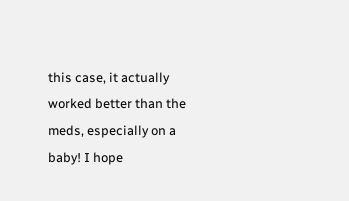this case, it actually worked better than the meds, especially on a baby! I hope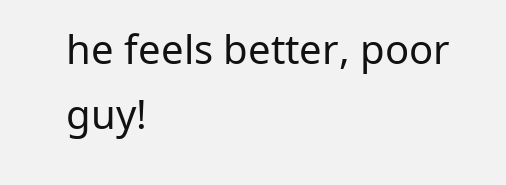he feels better, poor guy!